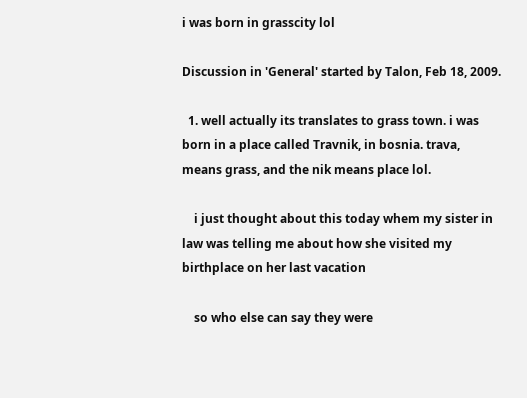i was born in grasscity lol

Discussion in 'General' started by Talon, Feb 18, 2009.

  1. well actually its translates to grass town. i was born in a place called Travnik, in bosnia. trava, means grass, and the nik means place lol.

    i just thought about this today whem my sister in law was telling me about how she visited my birthplace on her last vacation

    so who else can say they were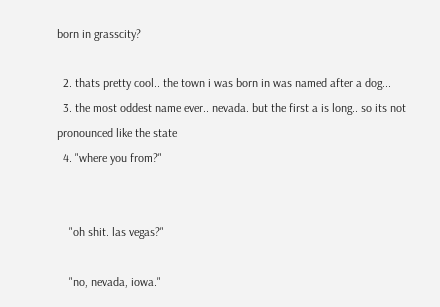born in grasscity?

  2. thats pretty cool.. the town i was born in was named after a dog...
  3. the most oddest name ever.. nevada. but the first a is long.. so its not pronounced like the state
  4. "where you from?"


    "oh shit. las vegas?"

    "no, nevada, iowa."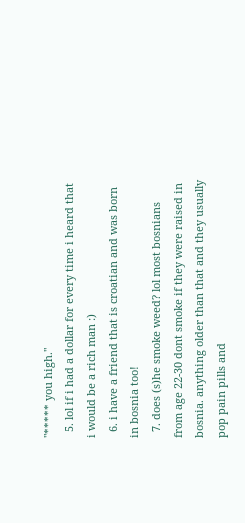"***** you high."
  5. lol if i had a dollar for every time i heard that i would be a rich man :)
  6. i have a friend that is croatian and was born in bosnia too!
  7. does (s)he smoke weed? lol most bosnians from age 22-30 dont smoke if they were raised in bosnia. anything older than that and they usually pop pain pills and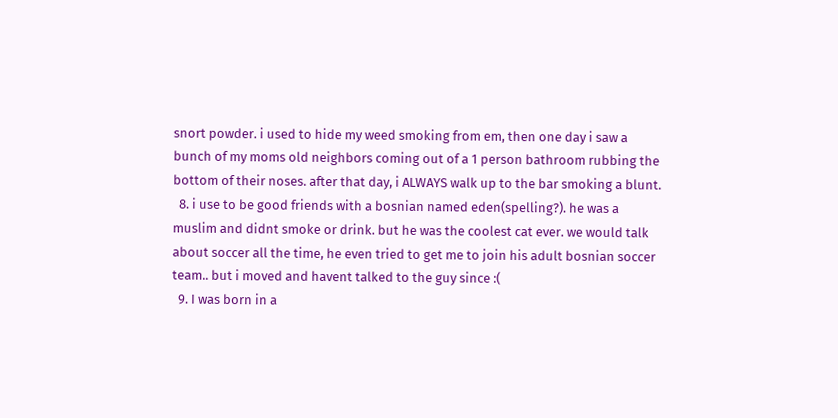snort powder. i used to hide my weed smoking from em, then one day i saw a bunch of my moms old neighbors coming out of a 1 person bathroom rubbing the bottom of their noses. after that day, i ALWAYS walk up to the bar smoking a blunt.
  8. i use to be good friends with a bosnian named eden(spelling?). he was a muslim and didnt smoke or drink. but he was the coolest cat ever. we would talk about soccer all the time, he even tried to get me to join his adult bosnian soccer team.. but i moved and havent talked to the guy since :(
  9. I was born in a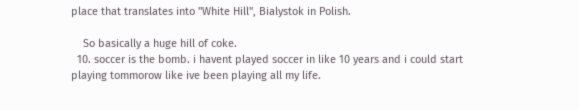place that translates into "White Hill", Bialystok in Polish.

    So basically a huge hill of coke.
  10. soccer is the bomb. i havent played soccer in like 10 years and i could start playing tommorow like ive been playing all my life.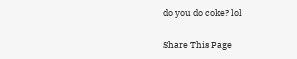do you do coke? lol

Share This Page